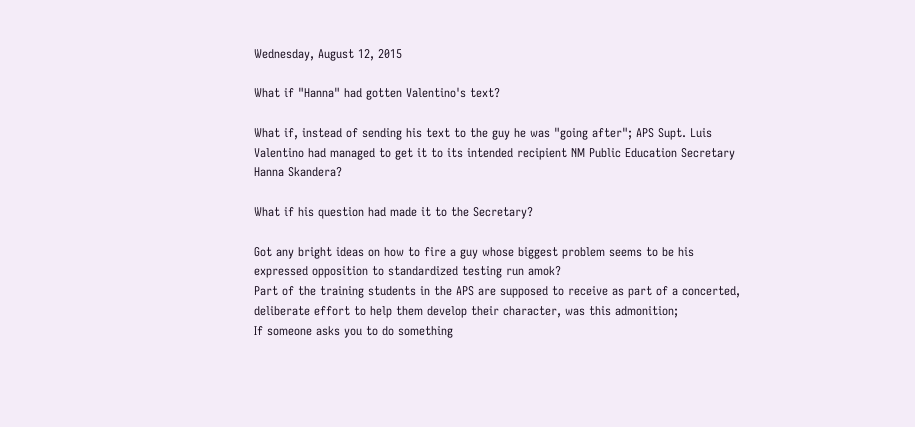Wednesday, August 12, 2015

What if "Hanna" had gotten Valentino's text?

What if, instead of sending his text to the guy he was "going after"; APS Supt. Luis Valentino had managed to get it to its intended recipient NM Public Education Secretary Hanna Skandera?

What if his question had made it to the Secretary?

Got any bright ideas on how to fire a guy whose biggest problem seems to be his expressed opposition to standardized testing run amok?
Part of the training students in the APS are supposed to receive as part of a concerted, deliberate effort to help them develop their character, was this admonition;
If someone asks you to do something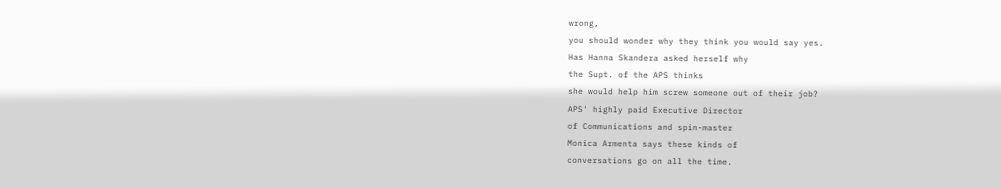wrong,
you should wonder why they think you would say yes.
Has Hanna Skandera asked herself why
the Supt. of the APS thinks
she would help him screw someone out of their job?
APS' highly paid Executive Director
of Communications and spin-master
Monica Armenta says these kinds of
conversations go on all the time.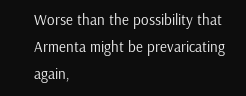Worse than the possibility that
Armenta might be prevaricating
again,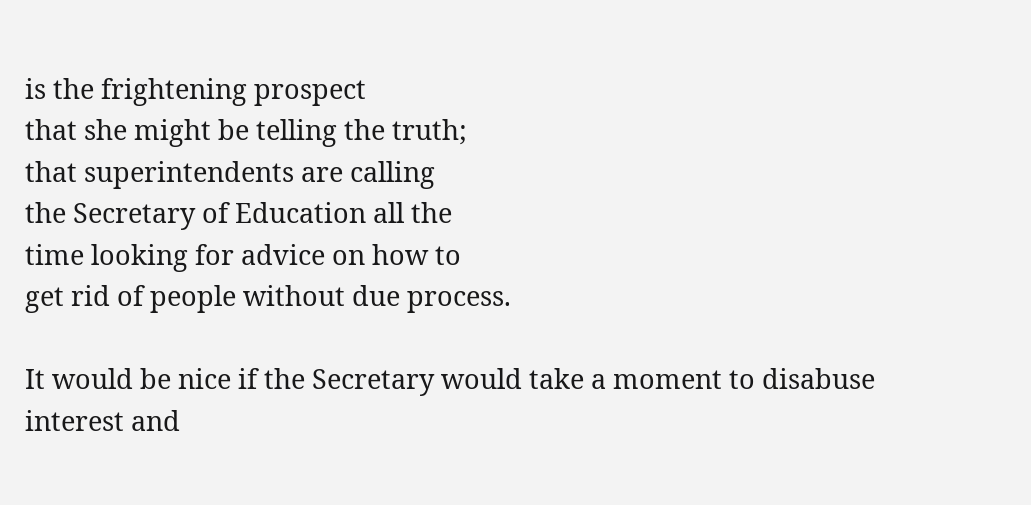is the frightening prospect
that she might be telling the truth;
that superintendents are calling
the Secretary of Education all the
time looking for advice on how to
get rid of people without due process.

It would be nice if the Secretary would take a moment to disabuse interest and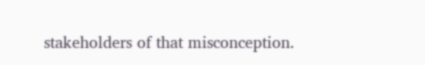stakeholders of that misconception.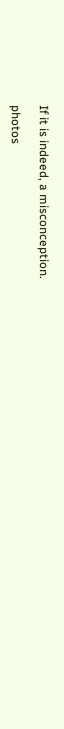If it is indeed, a misconception.

photos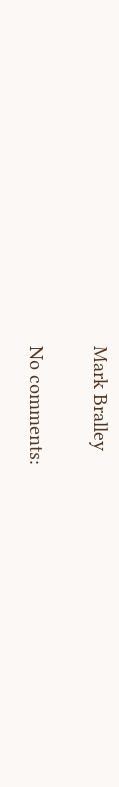Mark Bralley

No comments: